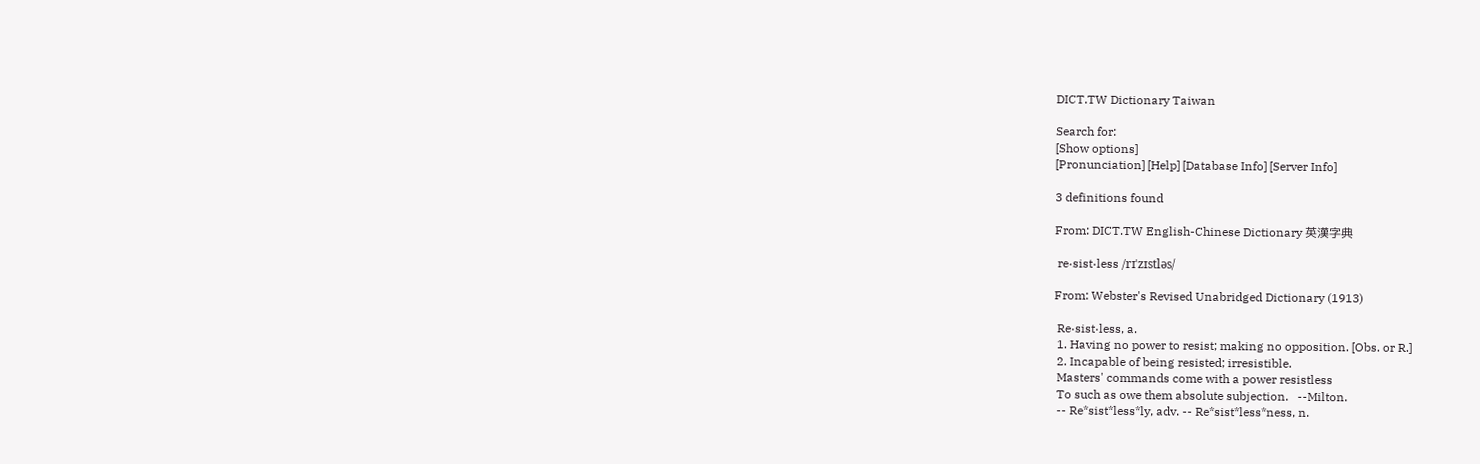DICT.TW Dictionary Taiwan

Search for:
[Show options]
[Pronunciation] [Help] [Database Info] [Server Info]

3 definitions found

From: DICT.TW English-Chinese Dictionary 英漢字典

 re·sist·less /rɪˈzɪstləs/

From: Webster's Revised Unabridged Dictionary (1913)

 Re·sist·less, a.
 1. Having no power to resist; making no opposition. [Obs. or R.]
 2. Incapable of being resisted; irresistible.
 Masters' commands come with a power resistless
 To such as owe them absolute subjection.   --Milton.
 -- Re*sist*less*ly, adv. -- Re*sist*less*ness, n.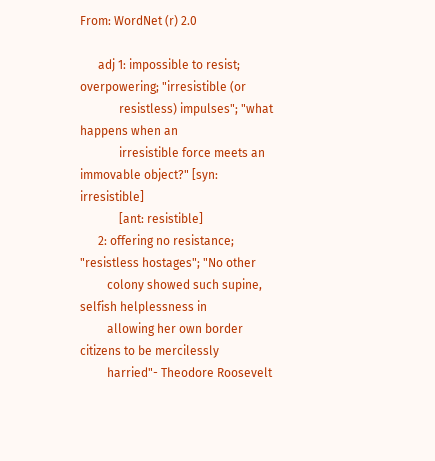From: WordNet (r) 2.0

      adj 1: impossible to resist; overpowering; "irresistible (or
             resistless) impulses"; "what happens when an
             irresistible force meets an immovable object?" [syn: irresistible]
             [ant: resistible]
      2: offering no resistance; "resistless hostages"; "No other
         colony showed such supine, selfish helplessness in
         allowing her own border citizens to be mercilessly
         harried"- Theodore Roosevelt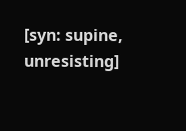[syn: supine, unresisting]